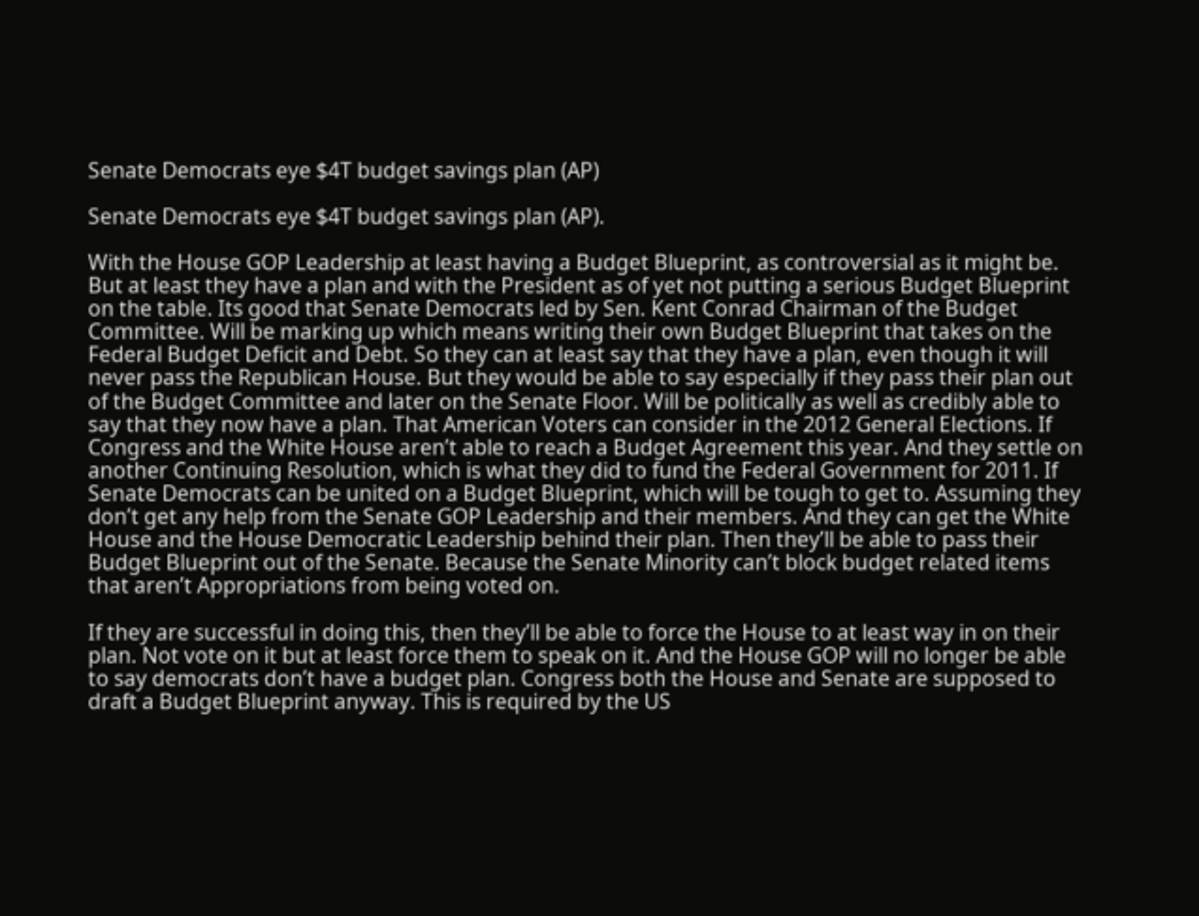Senate Democrats eye $4T budget savings plan (AP)

Senate Democrats eye $4T budget savings plan (AP).

With the House GOP Leadership at least having a Budget Blueprint, as controversial as it might be. But at least they have a plan and with the President as of yet not putting a serious Budget Blueprint on the table. Its good that Senate Democrats led by Sen. Kent Conrad Chairman of the Budget Committee. Will be marking up which means writing their own Budget Blueprint that takes on the Federal Budget Deficit and Debt. So they can at least say that they have a plan, even though it will never pass the Republican House. But they would be able to say especially if they pass their plan out of the Budget Committee and later on the Senate Floor. Will be politically as well as credibly able to say that they now have a plan. That American Voters can consider in the 2012 General Elections. If Congress and the White House aren’t able to reach a Budget Agreement this year. And they settle on another Continuing Resolution, which is what they did to fund the Federal Government for 2011. If Senate Democrats can be united on a Budget Blueprint, which will be tough to get to. Assuming they don’t get any help from the Senate GOP Leadership and their members. And they can get the White House and the House Democratic Leadership behind their plan. Then they’ll be able to pass their Budget Blueprint out of the Senate. Because the Senate Minority can’t block budget related items that aren’t Appropriations from being voted on.

If they are successful in doing this, then they’ll be able to force the House to at least way in on their plan. Not vote on it but at least force them to speak on it. And the House GOP will no longer be able to say democrats don’t have a budget plan. Congress both the House and Senate are supposed to draft a Budget Blueprint anyway. This is required by the US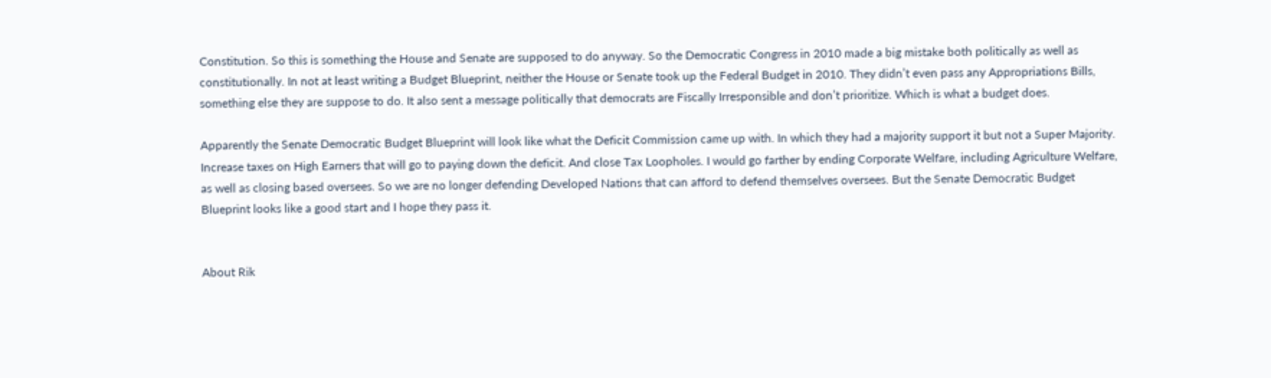Constitution. So this is something the House and Senate are supposed to do anyway. So the Democratic Congress in 2010 made a big mistake both politically as well as constitutionally. In not at least writing a Budget Blueprint, neither the House or Senate took up the Federal Budget in 2010. They didn’t even pass any Appropriations Bills, something else they are suppose to do. It also sent a message politically that democrats are Fiscally Irresponsible and don’t prioritize. Which is what a budget does.

Apparently the Senate Democratic Budget Blueprint will look like what the Deficit Commission came up with. In which they had a majority support it but not a Super Majority. Increase taxes on High Earners that will go to paying down the deficit. And close Tax Loopholes. I would go farther by ending Corporate Welfare, including Agriculture Welfare, as well as closing based oversees. So we are no longer defending Developed Nations that can afford to defend themselves oversees. But the Senate Democratic Budget Blueprint looks like a good start and I hope they pass it.


About Rik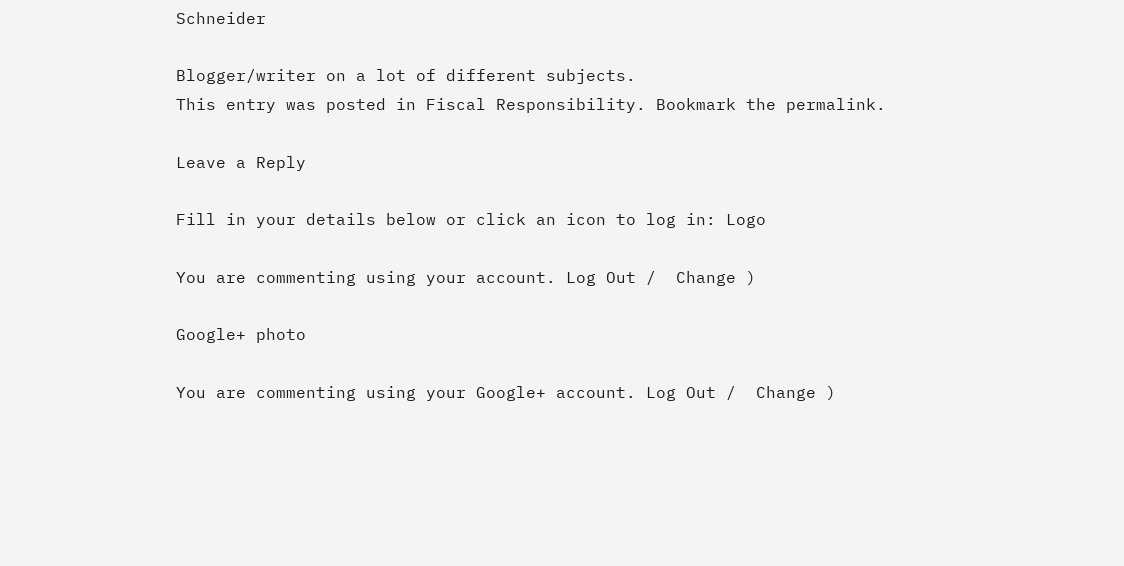Schneider

Blogger/writer on a lot of different subjects.
This entry was posted in Fiscal Responsibility. Bookmark the permalink.

Leave a Reply

Fill in your details below or click an icon to log in: Logo

You are commenting using your account. Log Out /  Change )

Google+ photo

You are commenting using your Google+ account. Log Out /  Change )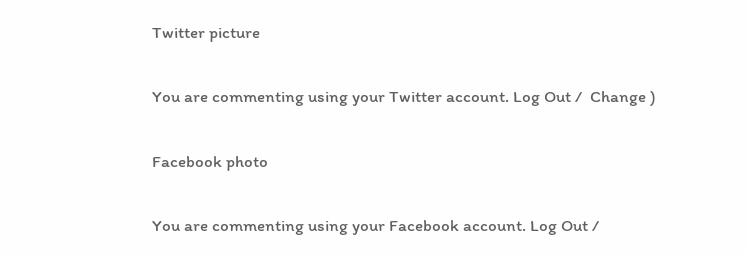Twitter picture

You are commenting using your Twitter account. Log Out /  Change )

Facebook photo

You are commenting using your Facebook account. Log Out /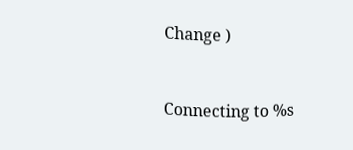Change )


Connecting to %s